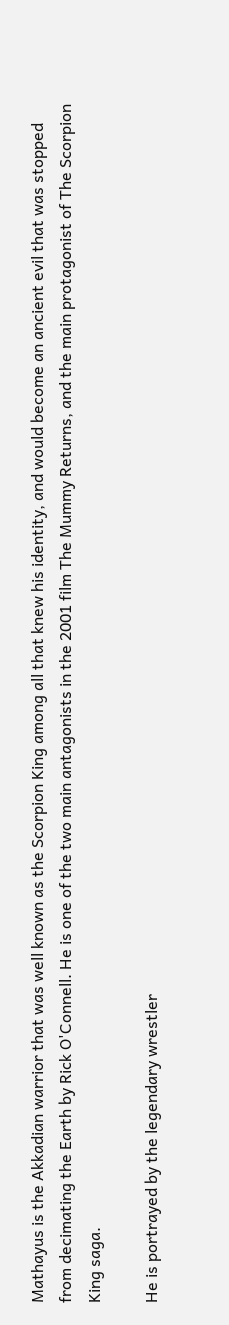Mathayus is the Akkadian warrior that was well known as the Scorpion King among all that knew his identity, and would become an ancient evil that was stopped from decimating the Earth by Rick O'Connell. He is one of the two main antagonists in the 2001 film The Mummy Returns, and the main protagonist of The Scorpion King saga.

He is portrayed by the legendary wrestler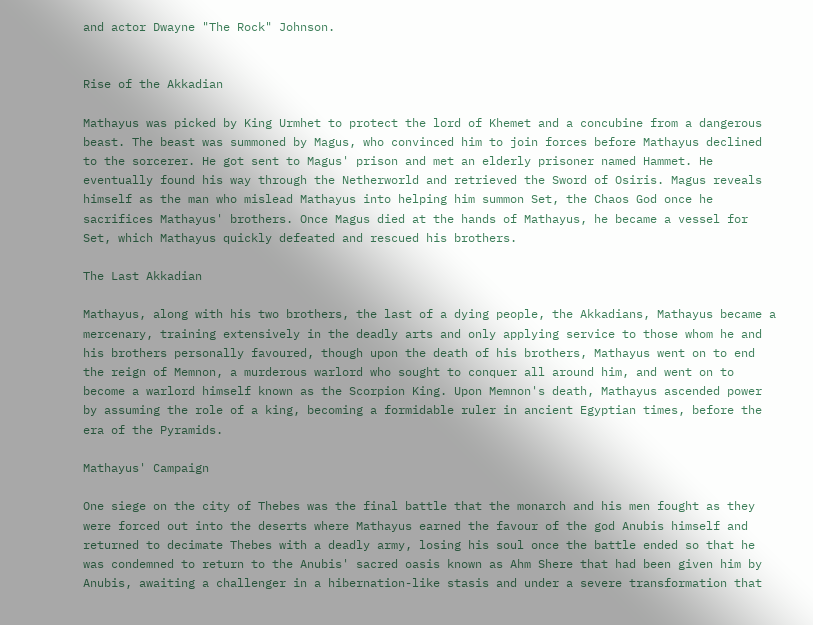and actor Dwayne "The Rock" Johnson.


Rise of the Akkadian

Mathayus was picked by King Urmhet to protect the lord of Khemet and a concubine from a dangerous beast. The beast was summoned by Magus, who convinced him to join forces before Mathayus declined to the sorcerer. He got sent to Magus' prison and met an elderly prisoner named Hammet. He eventually found his way through the Netherworld and retrieved the Sword of Osiris. Magus reveals himself as the man who mislead Mathayus into helping him summon Set, the Chaos God once he sacrifices Mathayus' brothers. Once Magus died at the hands of Mathayus, he became a vessel for Set, which Mathayus quickly defeated and rescued his brothers.

The Last Akkadian

Mathayus, along with his two brothers, the last of a dying people, the Akkadians, Mathayus became a mercenary, training extensively in the deadly arts and only applying service to those whom he and his brothers personally favoured, though upon the death of his brothers, Mathayus went on to end the reign of Memnon, a murderous warlord who sought to conquer all around him, and went on to become a warlord himself known as the Scorpion King. Upon Memnon's death, Mathayus ascended power by assuming the role of a king, becoming a formidable ruler in ancient Egyptian times, before the era of the Pyramids.

Mathayus' Campaign

One siege on the city of Thebes was the final battle that the monarch and his men fought as they were forced out into the deserts where Mathayus earned the favour of the god Anubis himself and returned to decimate Thebes with a deadly army, losing his soul once the battle ended so that he was condemned to return to the Anubis' sacred oasis known as Ahm Shere that had been given him by Anubis, awaiting a challenger in a hibernation-like stasis and under a severe transformation that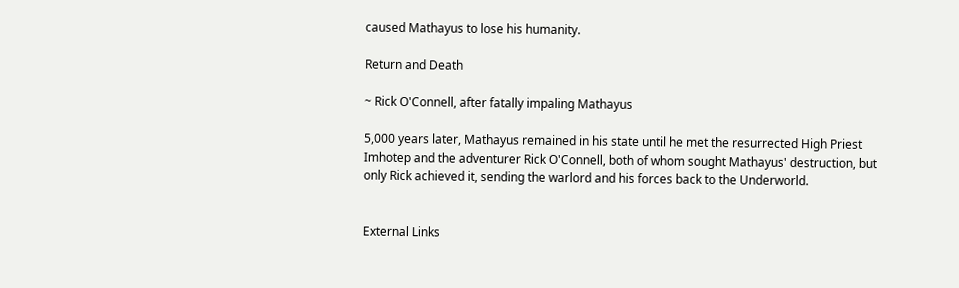caused Mathayus to lose his humanity.

Return and Death

~ Rick O'Connell, after fatally impaling Mathayus

5,000 years later, Mathayus remained in his state until he met the resurrected High Priest Imhotep and the adventurer Rick O'Connell, both of whom sought Mathayus' destruction, but only Rick achieved it, sending the warlord and his forces back to the Underworld.


External Links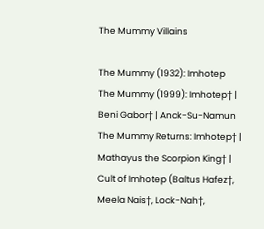The Mummy Villains

The Mummy (1932): Imhotep
The Mummy (1999): Imhotep† | Beni Gabor† | Anck-Su-Namun
The Mummy Returns: Imhotep† | Mathayus the Scorpion King† | Cult of Imhotep (Baltus Hafez†, Meela Nais†, Lock-Nah†,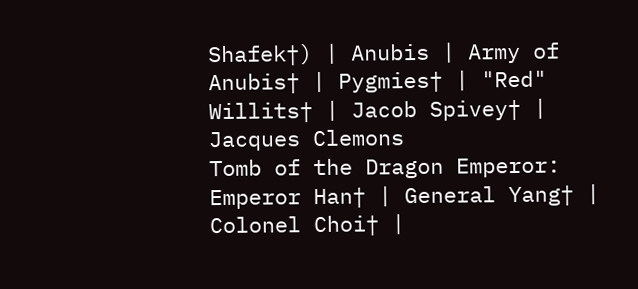Shafek†) | Anubis | Army of Anubis† | Pygmies† | "Red" Willits† | Jacob Spivey† | Jacques Clemons
Tomb of the Dragon Emperor: Emperor Han† | General Yang† | Colonel Choi† |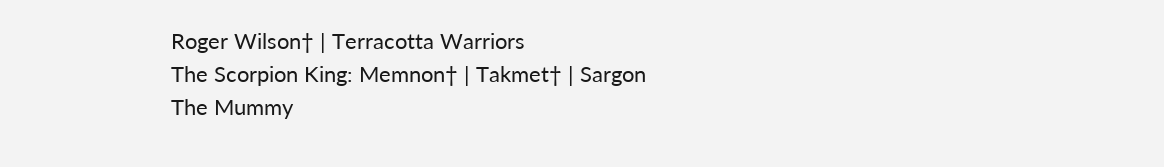Roger Wilson† | Terracotta Warriors
The Scorpion King: Memnon† | Takmet† | Sargon
The Mummy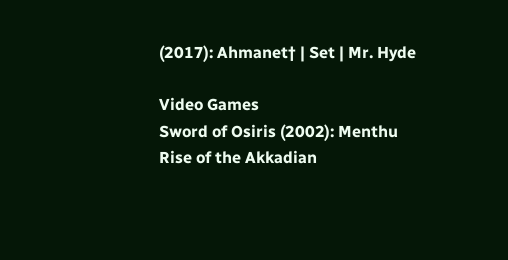(2017): Ahmanet† | Set | Mr. Hyde

Video Games
Sword of Osiris (2002): Menthu
Rise of the Akkadian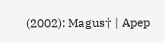(2002): Magus† | Apep